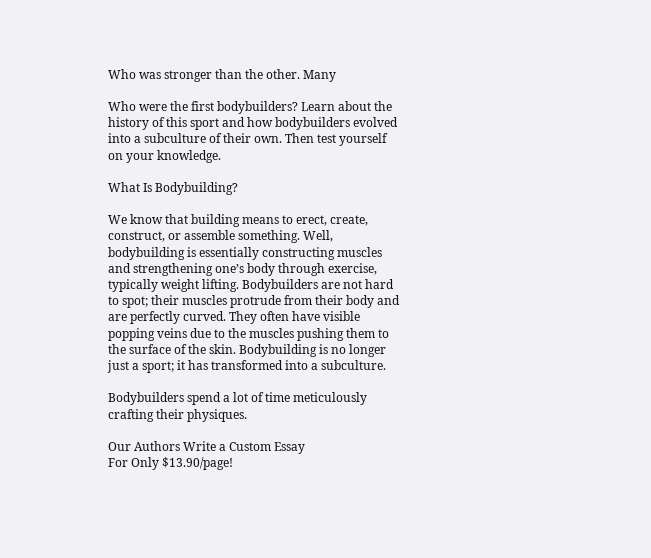Who was stronger than the other. Many

Who were the first bodybuilders? Learn about the history of this sport and how bodybuilders evolved into a subculture of their own. Then test yourself on your knowledge.

What Is Bodybuilding?

We know that building means to erect, create, construct, or assemble something. Well, bodybuilding is essentially constructing muscles and strengthening one’s body through exercise, typically weight lifting. Bodybuilders are not hard to spot; their muscles protrude from their body and are perfectly curved. They often have visible popping veins due to the muscles pushing them to the surface of the skin. Bodybuilding is no longer just a sport; it has transformed into a subculture.

Bodybuilders spend a lot of time meticulously crafting their physiques.

Our Authors Write a Custom Essay
For Only $13.90/page!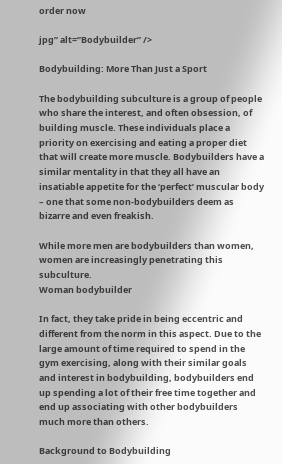order now

jpg” alt=”Bodybuilder” />

Bodybuilding: More Than Just a Sport

The bodybuilding subculture is a group of people who share the interest, and often obsession, of building muscle. These individuals place a priority on exercising and eating a proper diet that will create more muscle. Bodybuilders have a similar mentality in that they all have an insatiable appetite for the ‘perfect’ muscular body – one that some non-bodybuilders deem as bizarre and even freakish.

While more men are bodybuilders than women, women are increasingly penetrating this subculture.
Woman bodybuilder

In fact, they take pride in being eccentric and different from the norm in this aspect. Due to the large amount of time required to spend in the gym exercising, along with their similar goals and interest in bodybuilding, bodybuilders end up spending a lot of their free time together and end up associating with other bodybuilders much more than others.

Background to Bodybuilding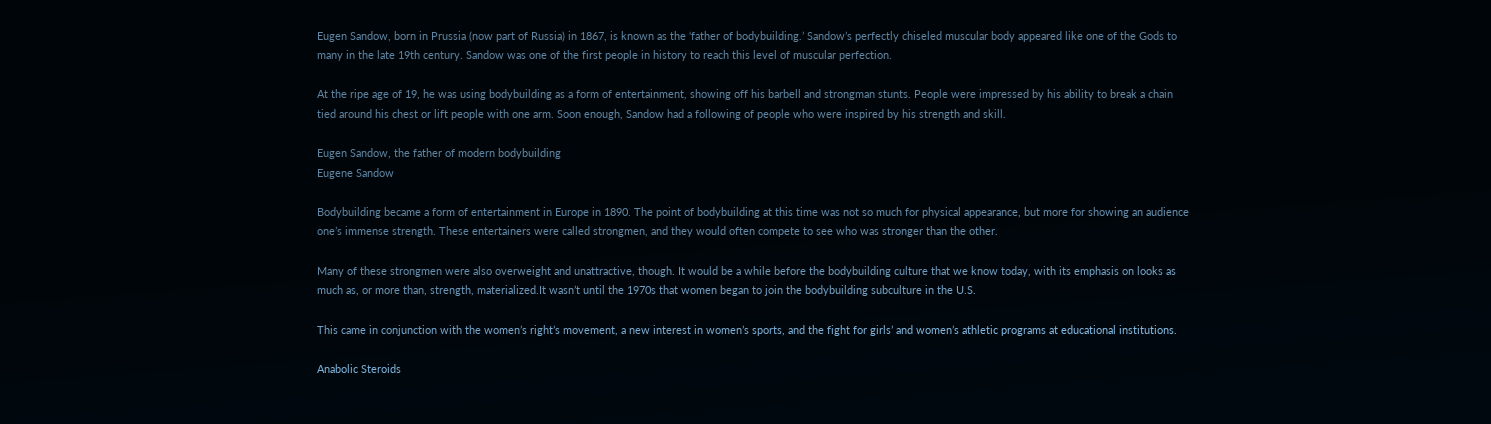Eugen Sandow, born in Prussia (now part of Russia) in 1867, is known as the ‘father of bodybuilding.’ Sandow’s perfectly chiseled muscular body appeared like one of the Gods to many in the late 19th century. Sandow was one of the first people in history to reach this level of muscular perfection.

At the ripe age of 19, he was using bodybuilding as a form of entertainment, showing off his barbell and strongman stunts. People were impressed by his ability to break a chain tied around his chest or lift people with one arm. Soon enough, Sandow had a following of people who were inspired by his strength and skill.

Eugen Sandow, the father of modern bodybuilding
Eugene Sandow

Bodybuilding became a form of entertainment in Europe in 1890. The point of bodybuilding at this time was not so much for physical appearance, but more for showing an audience one’s immense strength. These entertainers were called strongmen, and they would often compete to see who was stronger than the other.

Many of these strongmen were also overweight and unattractive, though. It would be a while before the bodybuilding culture that we know today, with its emphasis on looks as much as, or more than, strength, materialized.It wasn’t until the 1970s that women began to join the bodybuilding subculture in the U.S.

This came in conjunction with the women’s right’s movement, a new interest in women’s sports, and the fight for girls’ and women’s athletic programs at educational institutions.

Anabolic Steroids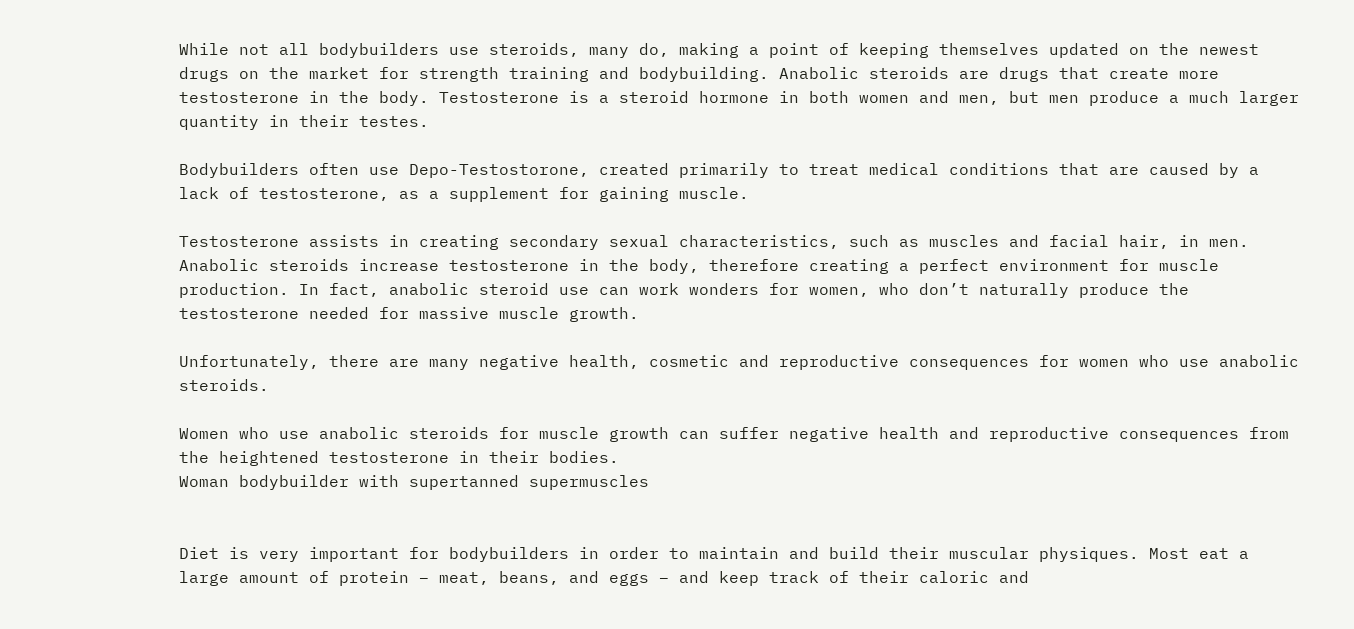While not all bodybuilders use steroids, many do, making a point of keeping themselves updated on the newest drugs on the market for strength training and bodybuilding. Anabolic steroids are drugs that create more testosterone in the body. Testosterone is a steroid hormone in both women and men, but men produce a much larger quantity in their testes.

Bodybuilders often use Depo-Testostorone, created primarily to treat medical conditions that are caused by a lack of testosterone, as a supplement for gaining muscle.

Testosterone assists in creating secondary sexual characteristics, such as muscles and facial hair, in men. Anabolic steroids increase testosterone in the body, therefore creating a perfect environment for muscle production. In fact, anabolic steroid use can work wonders for women, who don’t naturally produce the testosterone needed for massive muscle growth.

Unfortunately, there are many negative health, cosmetic and reproductive consequences for women who use anabolic steroids.

Women who use anabolic steroids for muscle growth can suffer negative health and reproductive consequences from the heightened testosterone in their bodies.
Woman bodybuilder with supertanned supermuscles


Diet is very important for bodybuilders in order to maintain and build their muscular physiques. Most eat a large amount of protein – meat, beans, and eggs – and keep track of their caloric and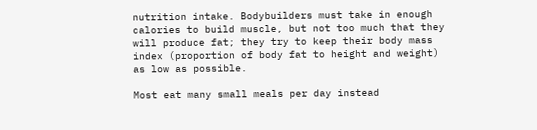nutrition intake. Bodybuilders must take in enough calories to build muscle, but not too much that they will produce fat; they try to keep their body mass index (proportion of body fat to height and weight) as low as possible.

Most eat many small meals per day instead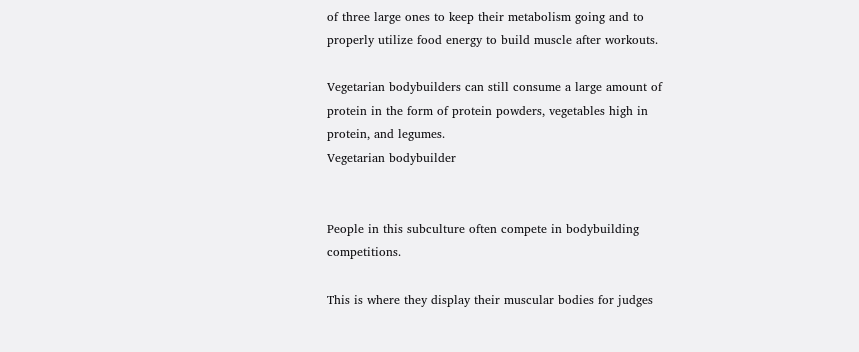of three large ones to keep their metabolism going and to properly utilize food energy to build muscle after workouts.

Vegetarian bodybuilders can still consume a large amount of protein in the form of protein powders, vegetables high in protein, and legumes.
Vegetarian bodybuilder


People in this subculture often compete in bodybuilding competitions.

This is where they display their muscular bodies for judges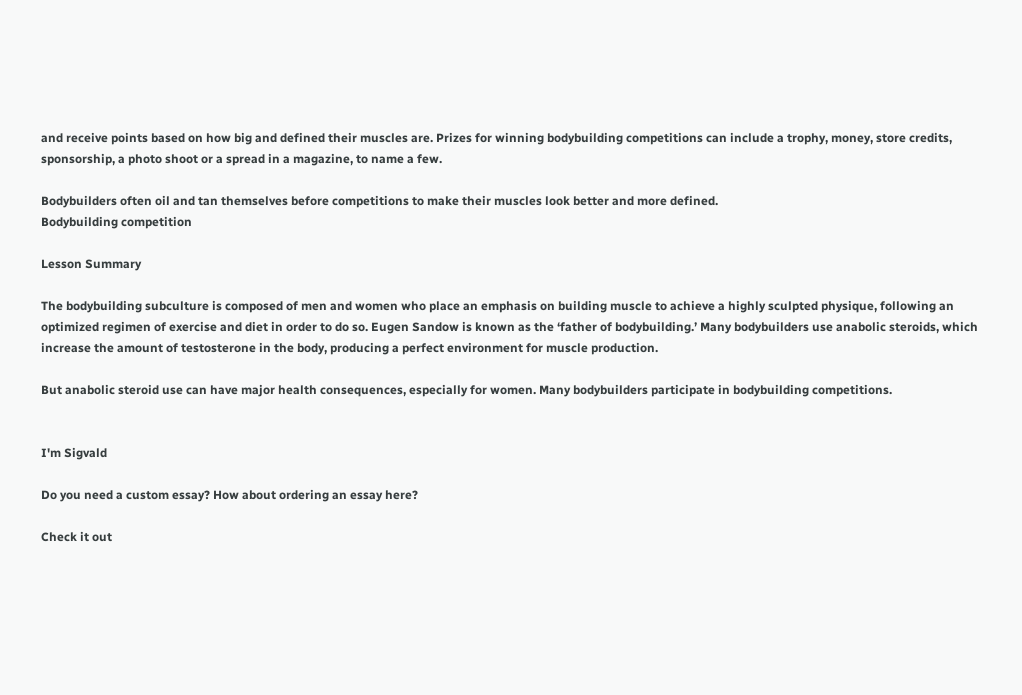and receive points based on how big and defined their muscles are. Prizes for winning bodybuilding competitions can include a trophy, money, store credits, sponsorship, a photo shoot or a spread in a magazine, to name a few.

Bodybuilders often oil and tan themselves before competitions to make their muscles look better and more defined.
Bodybuilding competition

Lesson Summary

The bodybuilding subculture is composed of men and women who place an emphasis on building muscle to achieve a highly sculpted physique, following an optimized regimen of exercise and diet in order to do so. Eugen Sandow is known as the ‘father of bodybuilding.’ Many bodybuilders use anabolic steroids, which increase the amount of testosterone in the body, producing a perfect environment for muscle production.

But anabolic steroid use can have major health consequences, especially for women. Many bodybuilders participate in bodybuilding competitions.


I'm Sigvald

Do you need a custom essay? How about ordering an essay here?

Check it out